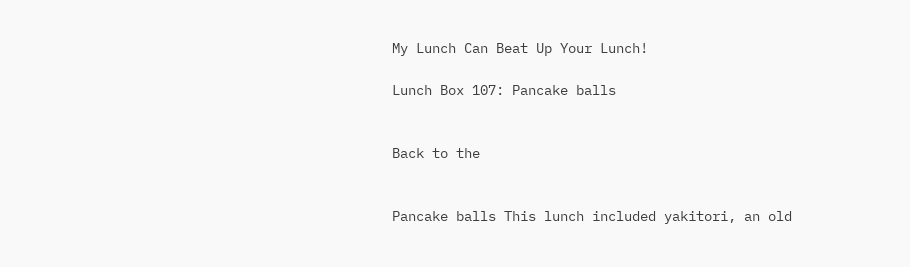My Lunch Can Beat Up Your Lunch!

Lunch Box 107: Pancake balls


Back to the


Pancake balls This lunch included yakitori, an old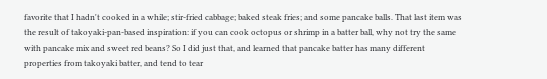favorite that I hadn't cooked in a while; stir-fried cabbage; baked steak fries; and some pancake balls. That last item was the result of takoyaki-pan-based inspiration: if you can cook octopus or shrimp in a batter ball, why not try the same with pancake mix and sweet red beans? So I did just that, and learned that pancake batter has many different properties from takoyaki batter, and tend to tear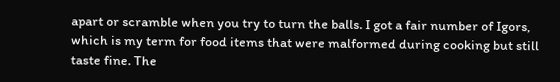apart or scramble when you try to turn the balls. I got a fair number of Igors, which is my term for food items that were malformed during cooking but still taste fine. The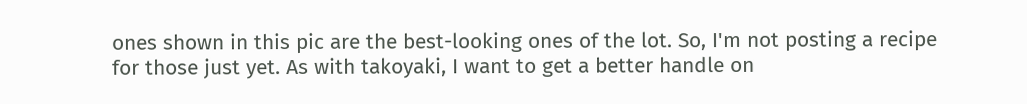ones shown in this pic are the best-looking ones of the lot. So, I'm not posting a recipe for those just yet. As with takoyaki, I want to get a better handle on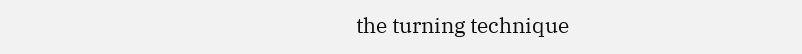the turning technique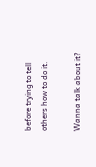before trying to tell others how to do it.

Wanna talk about it?